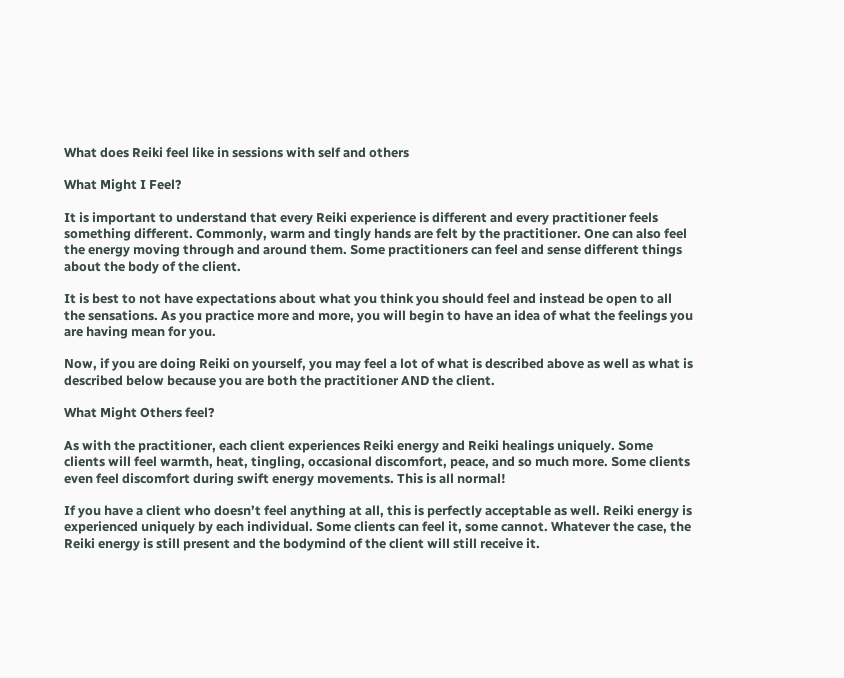What does Reiki feel like in sessions with self and others

What Might I Feel?

It is important to understand that every Reiki experience is different and every practitioner feels something different. Commonly, warm and tingly hands are felt by the practitioner. One can also feel the energy moving through and around them. Some practitioners can feel and sense different things about the body of the client.

It is best to not have expectations about what you think you should feel and instead be open to all the sensations. As you practice more and more, you will begin to have an idea of what the feelings you are having mean for you.

Now, if you are doing Reiki on yourself, you may feel a lot of what is described above as well as what is described below because you are both the practitioner AND the client.

What Might Others feel?

As with the practitioner, each client experiences Reiki energy and Reiki healings uniquely. Some clients will feel warmth, heat, tingling, occasional discomfort, peace, and so much more. Some clients even feel discomfort during swift energy movements. This is all normal!

If you have a client who doesn’t feel anything at all, this is perfectly acceptable as well. Reiki energy is experienced uniquely by each individual. Some clients can feel it, some cannot. Whatever the case, the Reiki energy is still present and the bodymind of the client will still receive it.